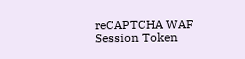reCAPTCHA WAF Session Token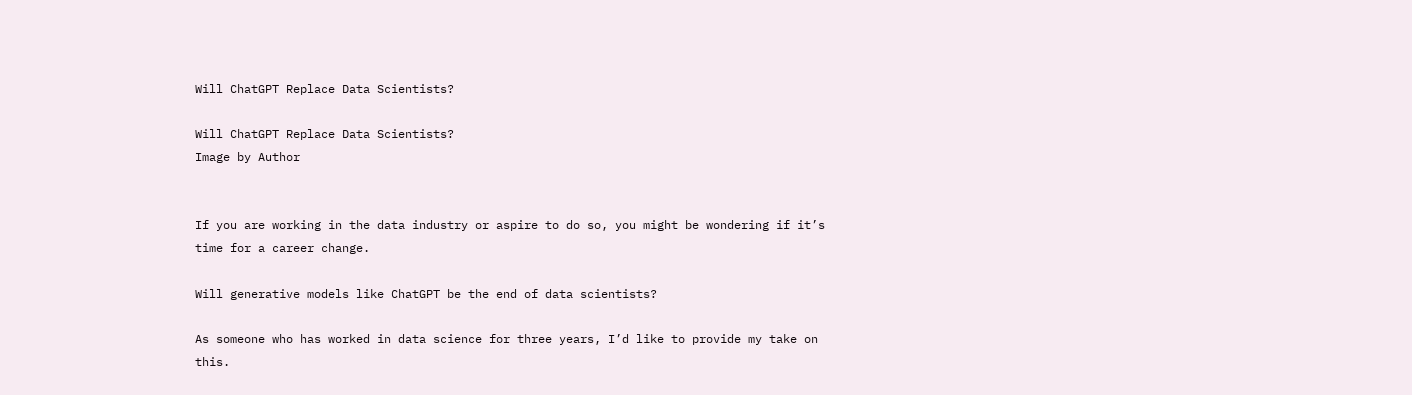Will ChatGPT Replace Data Scientists?

Will ChatGPT Replace Data Scientists?
Image by Author


If you are working in the data industry or aspire to do so, you might be wondering if it’s time for a career change.

Will generative models like ChatGPT be the end of data scientists?

As someone who has worked in data science for three years, I’d like to provide my take on this.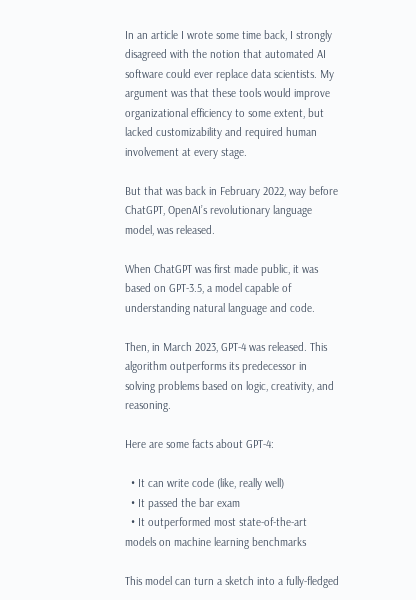In an article I wrote some time back, I strongly disagreed with the notion that automated AI software could ever replace data scientists. My argument was that these tools would improve organizational efficiency to some extent, but lacked customizability and required human involvement at every stage.

But that was back in February 2022, way before ChatGPT, OpenAI’s revolutionary language model, was released.

When ChatGPT was first made public, it was based on GPT-3.5, a model capable of understanding natural language and code.

Then, in March 2023, GPT-4 was released. This algorithm outperforms its predecessor in solving problems based on logic, creativity, and reasoning.

Here are some facts about GPT-4:

  • It can write code (like, really well)
  • It passed the bar exam
  • It outperformed most state-of-the-art models on machine learning benchmarks

This model can turn a sketch into a fully-fledged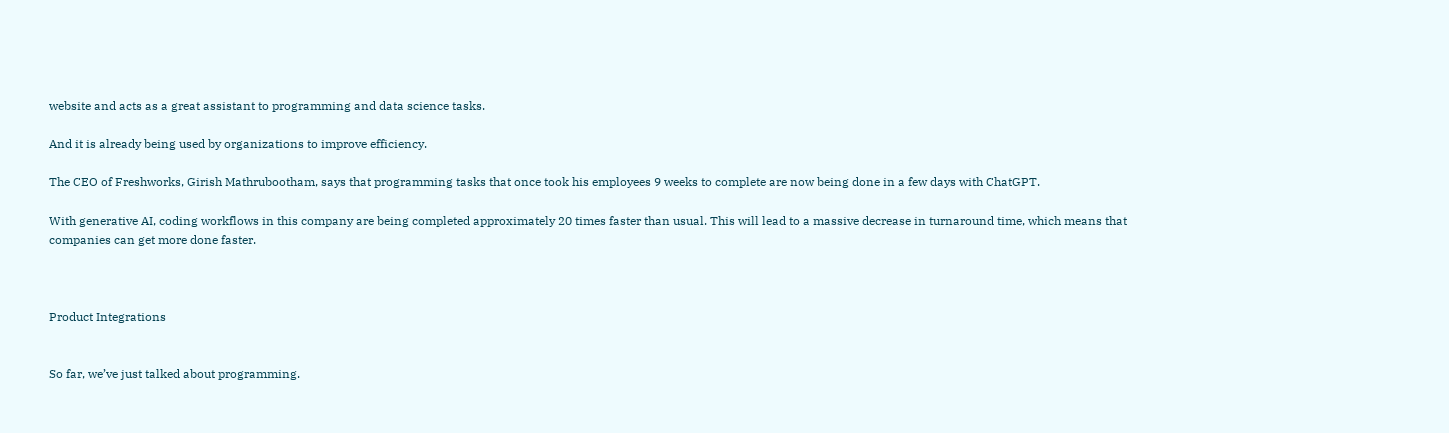website and acts as a great assistant to programming and data science tasks.

And it is already being used by organizations to improve efficiency.

The CEO of Freshworks, Girish Mathrubootham, says that programming tasks that once took his employees 9 weeks to complete are now being done in a few days with ChatGPT.

With generative AI, coding workflows in this company are being completed approximately 20 times faster than usual. This will lead to a massive decrease in turnaround time, which means that companies can get more done faster.



Product Integrations


So far, we’ve just talked about programming.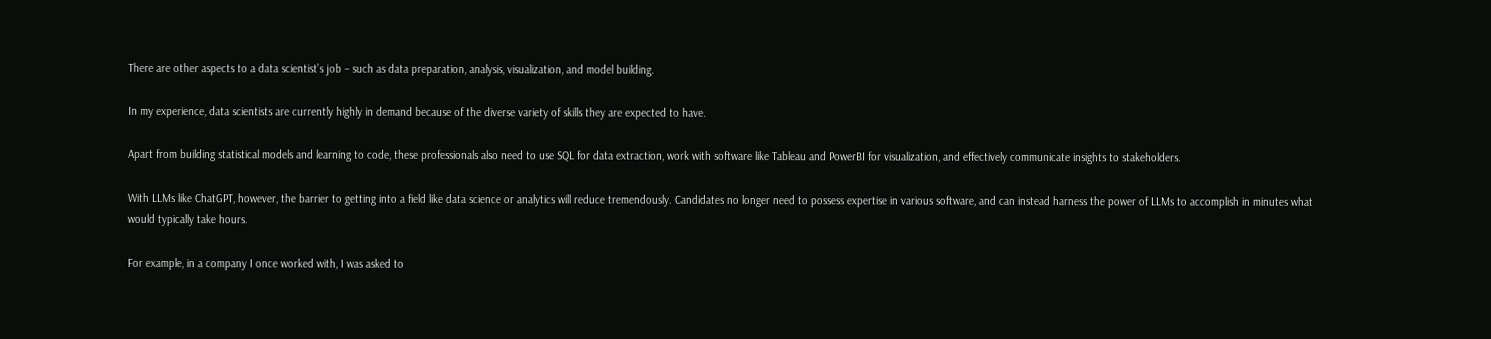There are other aspects to a data scientist’s job – such as data preparation, analysis, visualization, and model building.

In my experience, data scientists are currently highly in demand because of the diverse variety of skills they are expected to have.

Apart from building statistical models and learning to code, these professionals also need to use SQL for data extraction, work with software like Tableau and PowerBI for visualization, and effectively communicate insights to stakeholders.

With LLMs like ChatGPT, however, the barrier to getting into a field like data science or analytics will reduce tremendously. Candidates no longer need to possess expertise in various software, and can instead harness the power of LLMs to accomplish in minutes what would typically take hours.

For example, in a company I once worked with, I was asked to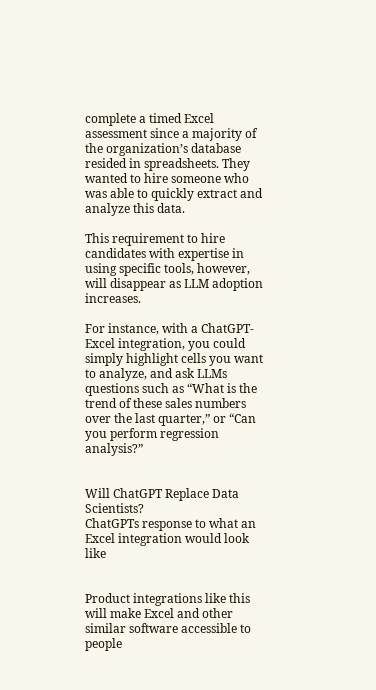complete a timed Excel assessment since a majority of the organization’s database resided in spreadsheets. They wanted to hire someone who was able to quickly extract and analyze this data.

This requirement to hire candidates with expertise in using specific tools, however, will disappear as LLM adoption increases.

For instance, with a ChatGPT-Excel integration, you could simply highlight cells you want to analyze, and ask LLMs questions such as “What is the trend of these sales numbers over the last quarter,” or “Can you perform regression analysis?”


Will ChatGPT Replace Data Scientists?
ChatGPTs response to what an Excel integration would look like


Product integrations like this will make Excel and other similar software accessible to people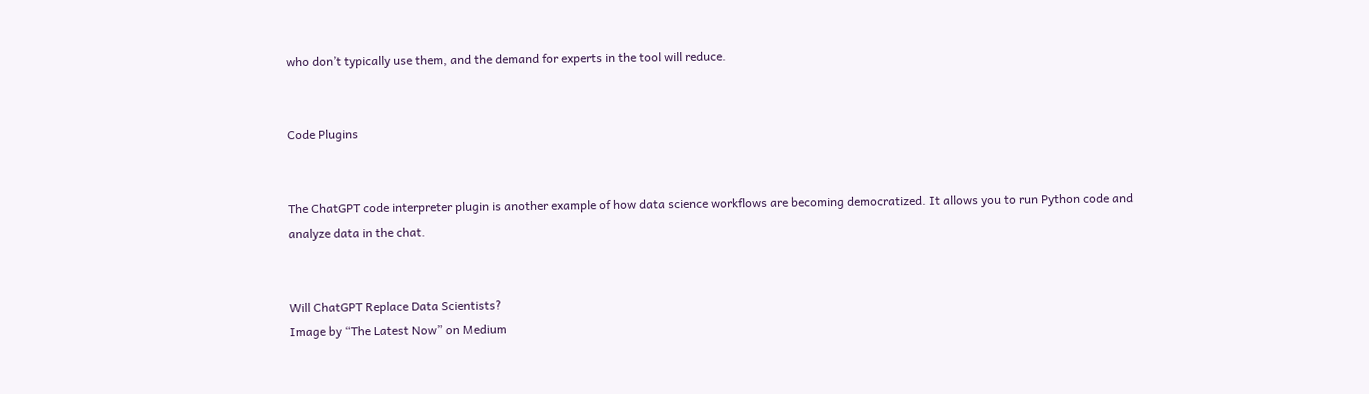who don’t typically use them, and the demand for experts in the tool will reduce.


Code Plugins


The ChatGPT code interpreter plugin is another example of how data science workflows are becoming democratized. It allows you to run Python code and analyze data in the chat.


Will ChatGPT Replace Data Scientists?
Image by “The Latest Now” on Medium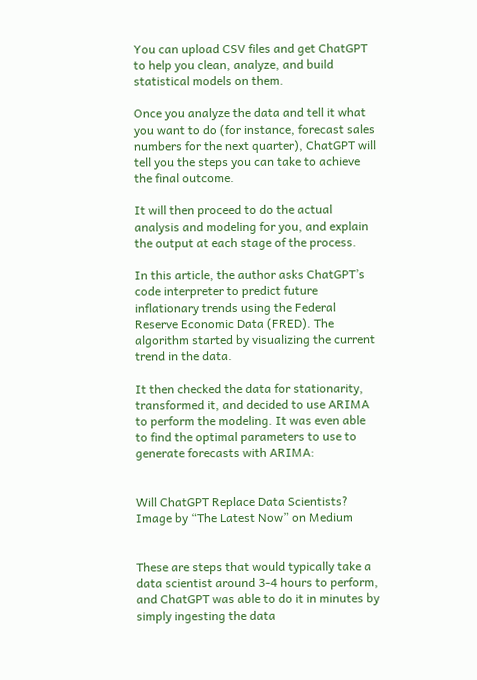You can upload CSV files and get ChatGPT to help you clean, analyze, and build statistical models on them.

Once you analyze the data and tell it what you want to do (for instance, forecast sales numbers for the next quarter), ChatGPT will tell you the steps you can take to achieve the final outcome.

It will then proceed to do the actual analysis and modeling for you, and explain the output at each stage of the process.

In this article, the author asks ChatGPT’s code interpreter to predict future inflationary trends using the Federal Reserve Economic Data (FRED). The algorithm started by visualizing the current trend in the data.

It then checked the data for stationarity, transformed it, and decided to use ARIMA to perform the modeling. It was even able to find the optimal parameters to use to generate forecasts with ARIMA:


Will ChatGPT Replace Data Scientists?
Image by “The Latest Now” on Medium


These are steps that would typically take a data scientist around 3-4 hours to perform, and ChatGPT was able to do it in minutes by simply ingesting the data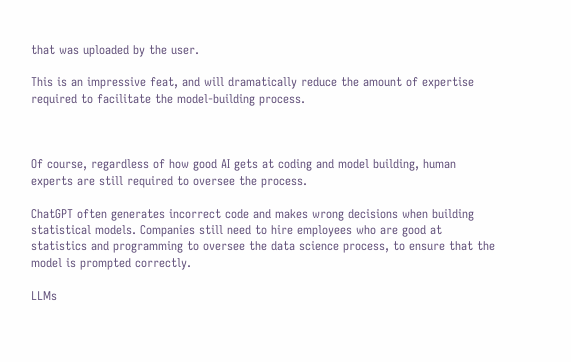that was uploaded by the user.

This is an impressive feat, and will dramatically reduce the amount of expertise required to facilitate the model-building process.



Of course, regardless of how good AI gets at coding and model building, human experts are still required to oversee the process.

ChatGPT often generates incorrect code and makes wrong decisions when building statistical models. Companies still need to hire employees who are good at statistics and programming to oversee the data science process, to ensure that the model is prompted correctly.

LLMs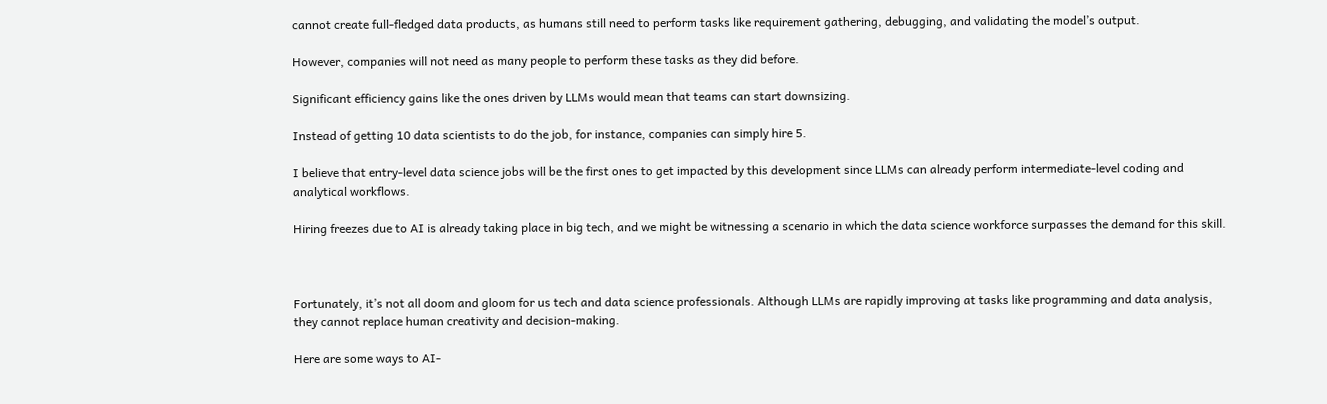cannot create full-fledged data products, as humans still need to perform tasks like requirement gathering, debugging, and validating the model’s output.

However, companies will not need as many people to perform these tasks as they did before.

Significant efficiency gains like the ones driven by LLMs would mean that teams can start downsizing.

Instead of getting 10 data scientists to do the job, for instance, companies can simply hire 5.

I believe that entry-level data science jobs will be the first ones to get impacted by this development since LLMs can already perform intermediate-level coding and analytical workflows.

Hiring freezes due to AI is already taking place in big tech, and we might be witnessing a scenario in which the data science workforce surpasses the demand for this skill.



Fortunately, it’s not all doom and gloom for us tech and data science professionals. Although LLMs are rapidly improving at tasks like programming and data analysis, they cannot replace human creativity and decision-making.

Here are some ways to AI-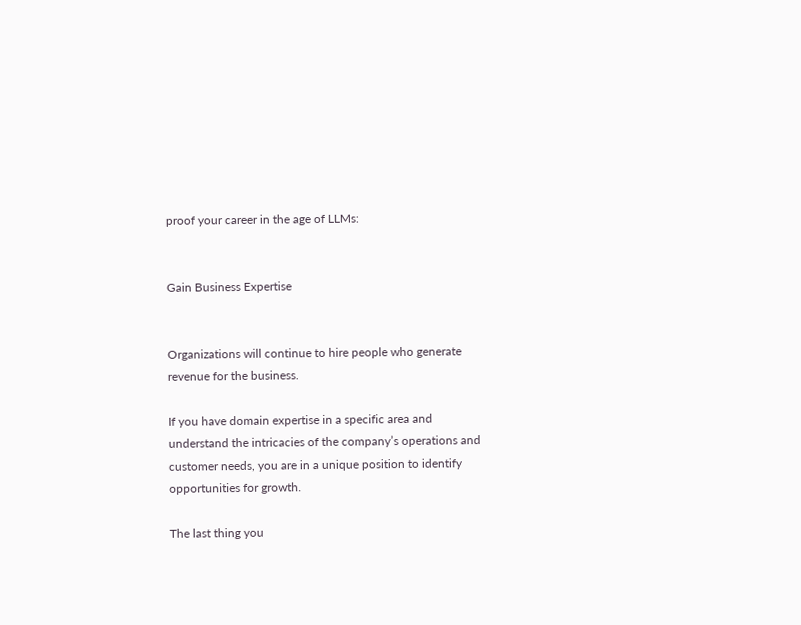proof your career in the age of LLMs:


Gain Business Expertise


Organizations will continue to hire people who generate revenue for the business.

If you have domain expertise in a specific area and understand the intricacies of the company’s operations and customer needs, you are in a unique position to identify opportunities for growth.

The last thing you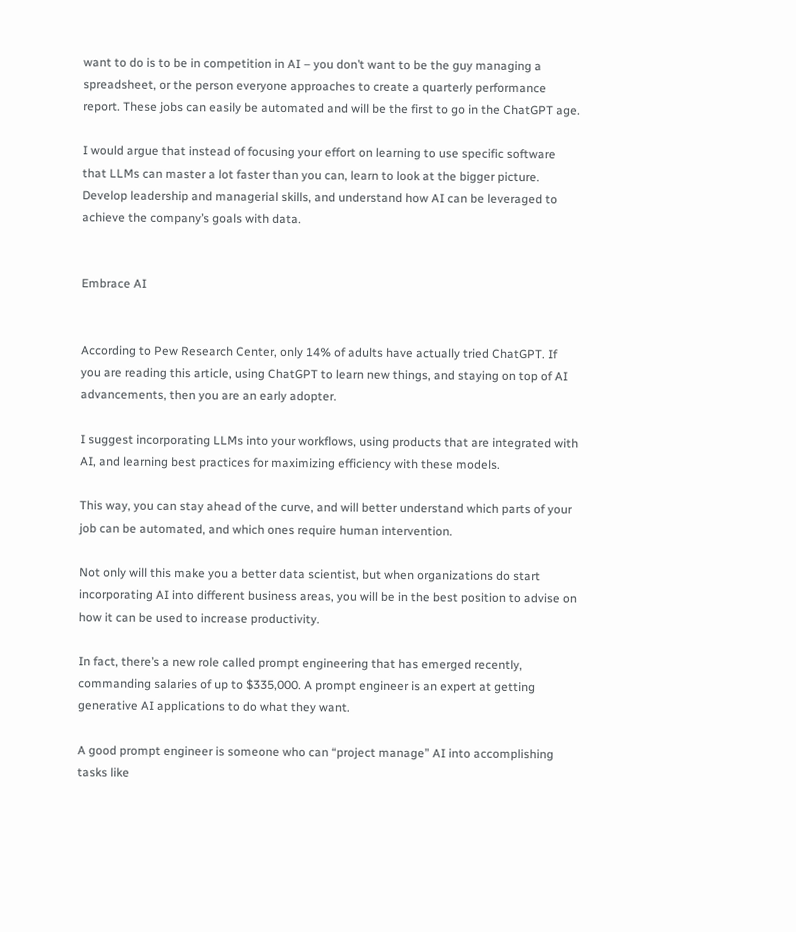want to do is to be in competition in AI – you don’t want to be the guy managing a spreadsheet, or the person everyone approaches to create a quarterly performance report. These jobs can easily be automated and will be the first to go in the ChatGPT age.

I would argue that instead of focusing your effort on learning to use specific software that LLMs can master a lot faster than you can, learn to look at the bigger picture. Develop leadership and managerial skills, and understand how AI can be leveraged to achieve the company’s goals with data.


Embrace AI


According to Pew Research Center, only 14% of adults have actually tried ChatGPT. If you are reading this article, using ChatGPT to learn new things, and staying on top of AI advancements, then you are an early adopter.

I suggest incorporating LLMs into your workflows, using products that are integrated with AI, and learning best practices for maximizing efficiency with these models.

This way, you can stay ahead of the curve, and will better understand which parts of your job can be automated, and which ones require human intervention.

Not only will this make you a better data scientist, but when organizations do start incorporating AI into different business areas, you will be in the best position to advise on how it can be used to increase productivity.

In fact, there’s a new role called prompt engineering that has emerged recently, commanding salaries of up to $335,000. A prompt engineer is an expert at getting generative AI applications to do what they want.

A good prompt engineer is someone who can “project manage” AI into accomplishing tasks like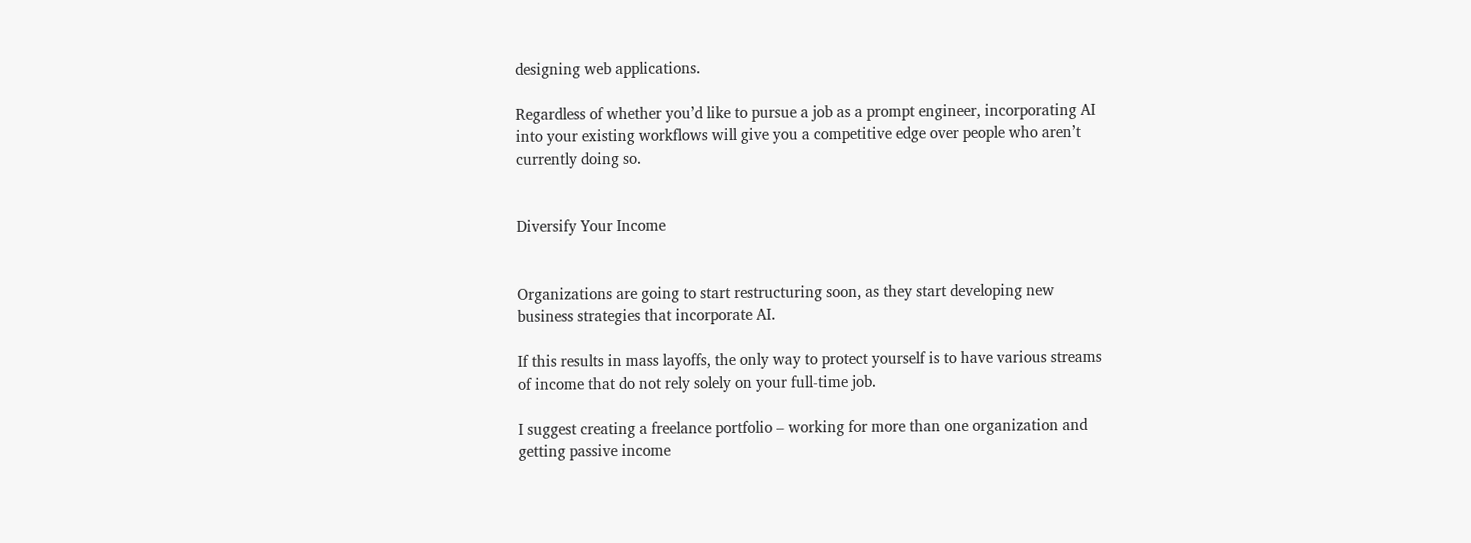designing web applications.

Regardless of whether you’d like to pursue a job as a prompt engineer, incorporating AI into your existing workflows will give you a competitive edge over people who aren’t currently doing so.


Diversify Your Income


Organizations are going to start restructuring soon, as they start developing new business strategies that incorporate AI.

If this results in mass layoffs, the only way to protect yourself is to have various streams of income that do not rely solely on your full-time job.

I suggest creating a freelance portfolio – working for more than one organization and getting passive income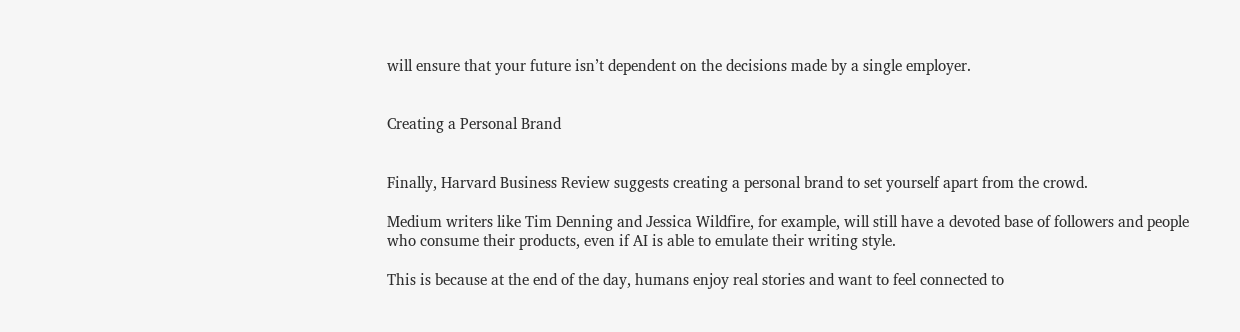will ensure that your future isn’t dependent on the decisions made by a single employer.


Creating a Personal Brand


Finally, Harvard Business Review suggests creating a personal brand to set yourself apart from the crowd.

Medium writers like Tim Denning and Jessica Wildfire, for example, will still have a devoted base of followers and people who consume their products, even if AI is able to emulate their writing style.

This is because at the end of the day, humans enjoy real stories and want to feel connected to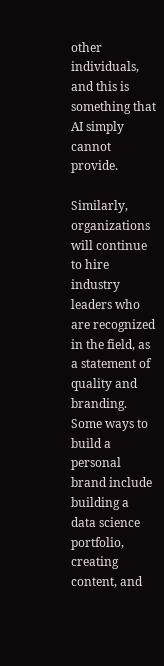other individuals, and this is something that AI simply cannot provide.

Similarly, organizations will continue to hire industry leaders who are recognized in the field, as a statement of quality and branding. Some ways to build a personal brand include building a data science portfolio, creating content, and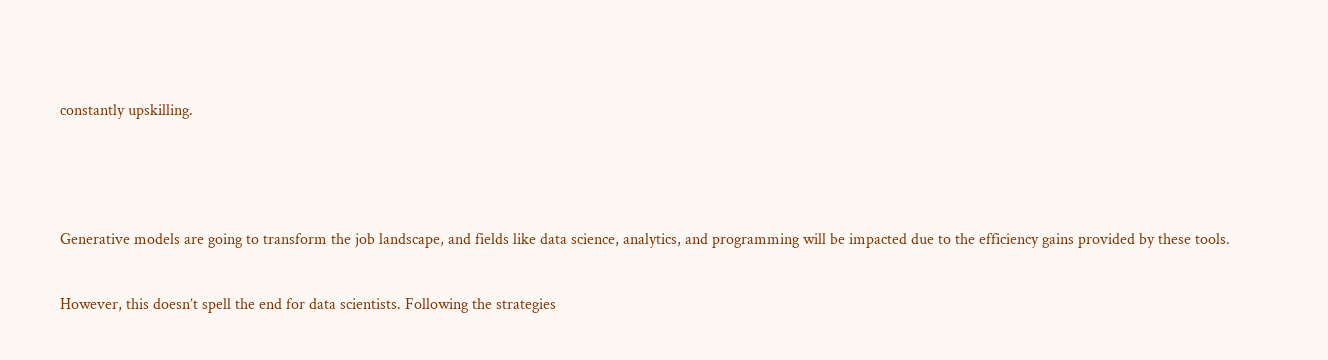constantly upskilling.



Generative models are going to transform the job landscape, and fields like data science, analytics, and programming will be impacted due to the efficiency gains provided by these tools.

However, this doesn’t spell the end for data scientists. Following the strategies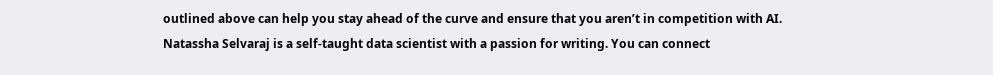outlined above can help you stay ahead of the curve and ensure that you aren’t in competition with AI.
Natassha Selvaraj is a self-taught data scientist with a passion for writing. You can connect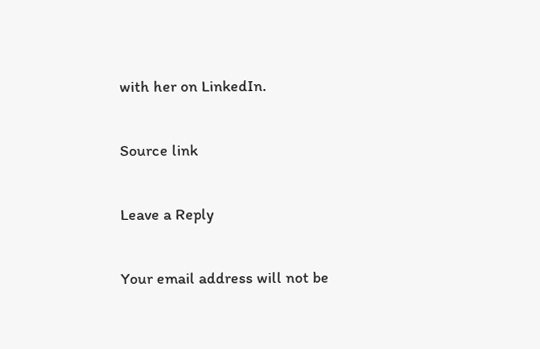with her on LinkedIn.

Source link

Leave a Reply

Your email address will not be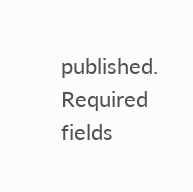published. Required fields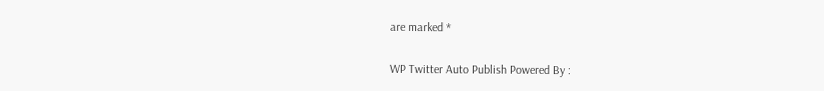are marked *

WP Twitter Auto Publish Powered By :